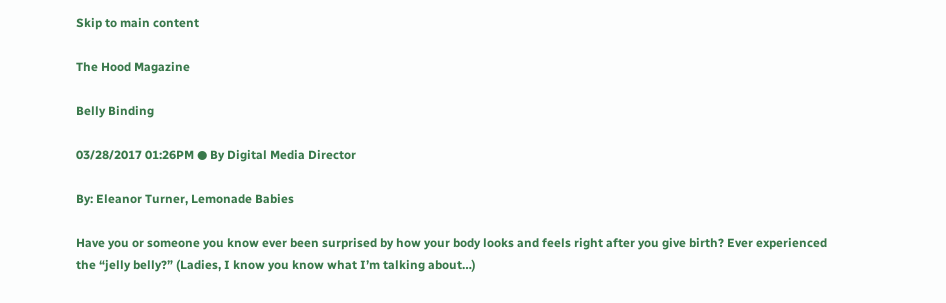Skip to main content

The Hood Magazine

Belly Binding

03/28/2017 01:26PM ● By Digital Media Director

By: Eleanor Turner, Lemonade Babies

Have you or someone you know ever been surprised by how your body looks and feels right after you give birth? Ever experienced the “jelly belly?” (Ladies, I know you know what I’m talking about…)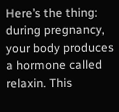Here’s the thing: during pregnancy, your body produces a hormone called relaxin. This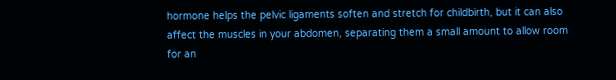hormone helps the pelvic ligaments soften and stretch for childbirth, but it can also affect the muscles in your abdomen, separating them a small amount to allow room for an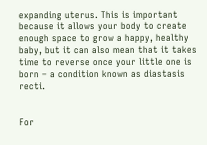expanding uterus. This is important because it allows your body to create enough space to grow a happy, healthy baby, but it can also mean that it takes time to reverse once your little one is born – a condition known as diastasis recti.


For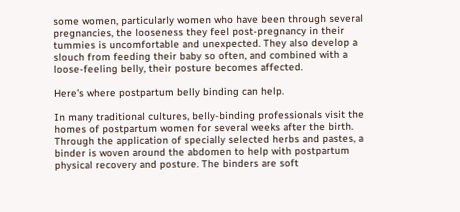some women, particularly women who have been through several pregnancies, the looseness they feel post-pregnancy in their tummies is uncomfortable and unexpected. They also develop a slouch from feeding their baby so often, and combined with a loose-feeling belly, their posture becomes affected.

Here’s where postpartum belly binding can help.

In many traditional cultures, belly-binding professionals visit the homes of postpartum women for several weeks after the birth. Through the application of specially selected herbs and pastes, a binder is woven around the abdomen to help with postpartum physical recovery and posture. The binders are soft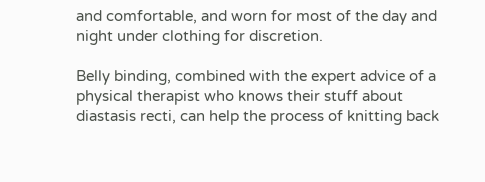and comfortable, and worn for most of the day and night under clothing for discretion.

Belly binding, combined with the expert advice of a physical therapist who knows their stuff about diastasis recti, can help the process of knitting back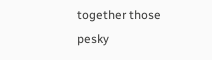together those pesky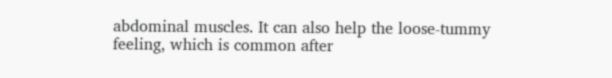abdominal muscles. It can also help the loose-tummy feeling, which is common after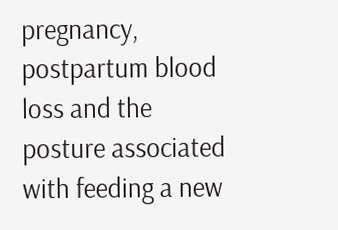pregnancy, postpartum blood loss and the posture associated with feeding a new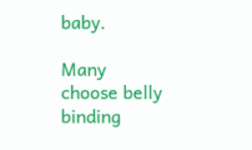baby.

Many choose belly binding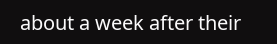about a week after their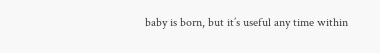baby is born, but it’s useful any time within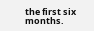the first six months.